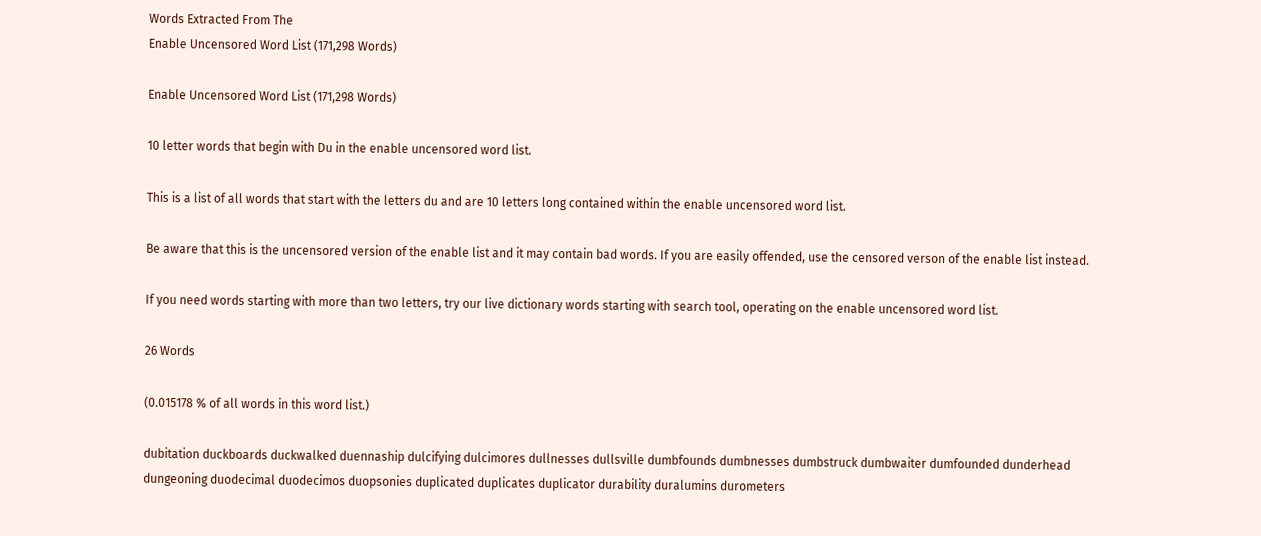Words Extracted From The
Enable Uncensored Word List (171,298 Words)

Enable Uncensored Word List (171,298 Words)

10 letter words that begin with Du in the enable uncensored word list.

This is a list of all words that start with the letters du and are 10 letters long contained within the enable uncensored word list.

Be aware that this is the uncensored version of the enable list and it may contain bad words. If you are easily offended, use the censored verson of the enable list instead.

If you need words starting with more than two letters, try our live dictionary words starting with search tool, operating on the enable uncensored word list.

26 Words

(0.015178 % of all words in this word list.)

dubitation duckboards duckwalked duennaship dulcifying dulcimores dullnesses dullsville dumbfounds dumbnesses dumbstruck dumbwaiter dumfounded dunderhead dungeoning duodecimal duodecimos duopsonies duplicated duplicates duplicator durability duralumins durometers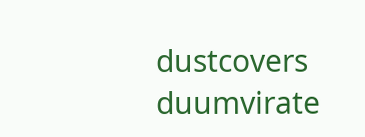dustcovers duumvirate